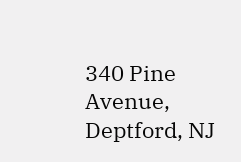340 Pine Avenue, Deptford, NJ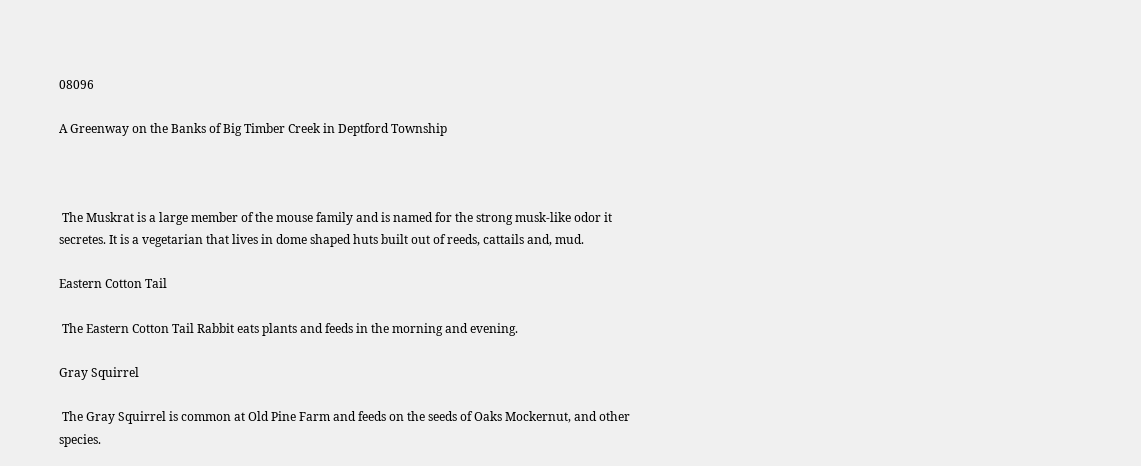08096

A Greenway on the Banks of Big Timber Creek in Deptford Township



 The Muskrat is a large member of the mouse family and is named for the strong musk-like odor it secretes. It is a vegetarian that lives in dome shaped huts built out of reeds, cattails and, mud.

Eastern Cotton Tail

 The Eastern Cotton Tail Rabbit eats plants and feeds in the morning and evening.

Gray Squirrel

 The Gray Squirrel is common at Old Pine Farm and feeds on the seeds of Oaks Mockernut, and other species.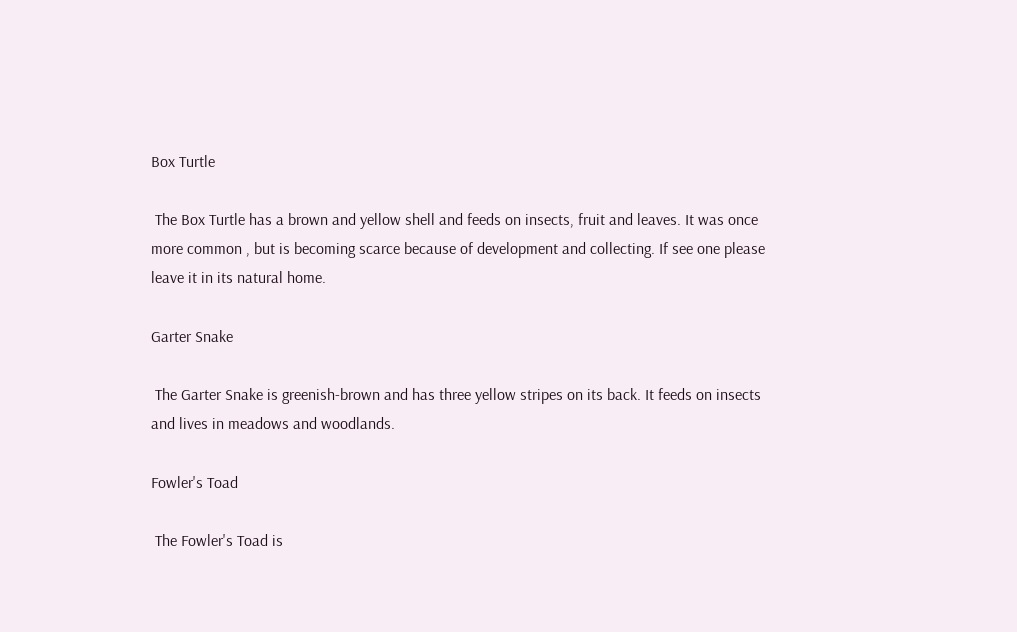Box Turtle

 The Box Turtle has a brown and yellow shell and feeds on insects, fruit and leaves. It was once more common , but is becoming scarce because of development and collecting. If see one please leave it in its natural home.

Garter Snake

 The Garter Snake is greenish-brown and has three yellow stripes on its back. It feeds on insects and lives in meadows and woodlands.

Fowler's Toad

 The Fowler's Toad is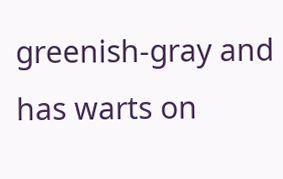greenish-gray and has warts on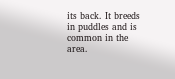its back. It breeds in puddles and is common in the area.